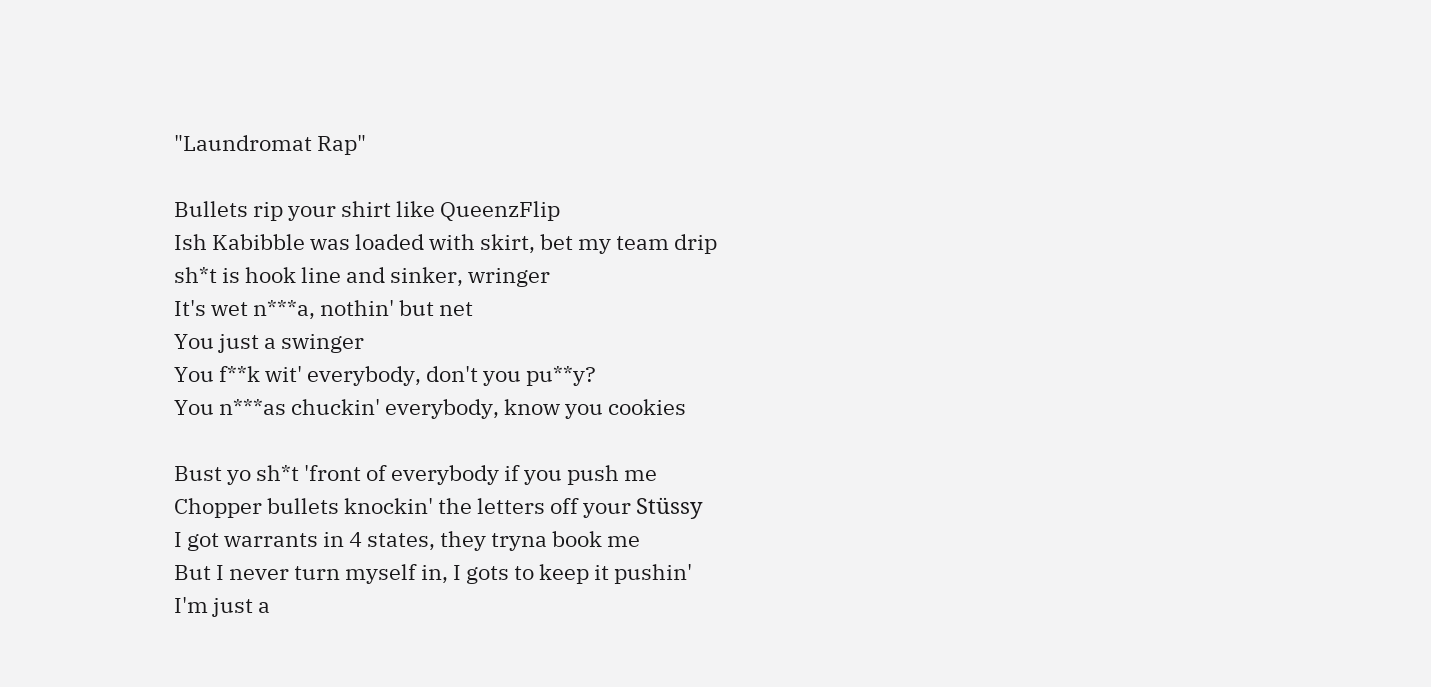"Laundromat Rap"

Bullets rip your shirt like QueenzFlip
Ish Kabibble was loaded with skirt, bet my team drip
sh*t is hook line and sinker, wringer
It's wet n***a, nothin' but net
You just a swinger
You f**k wit' everybody, don't you pu**y?
You n***as chuckin' everybody, know you cookies

Bust yo sh*t 'front of everybody if you push me
Chopper bullets knockin' the letters off your Stüssy
I got warrants in 4 states, they tryna book me
But I never turn myself in, I gots to keep it pushin'
I'm just a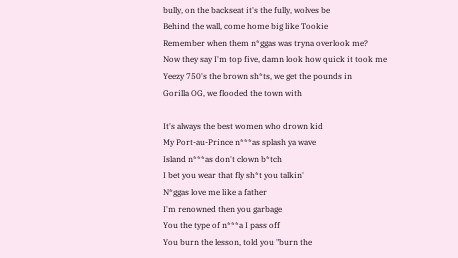bully, on the backseat it's the fully, wolves be
Behind the wall, come home big like Tookie
Remember when them n*ggas was tryna overlook me?
Now they say I'm top five, damn look how quick it took me
Yeezy 750's the brown sh*ts, we get the pounds in
Gorilla OG, we flooded the town with

It's always the best women who drown kid
My Port-au-Prince n***as splash ya wave
Island n***as don't clown b*tch
I bet you wear that fly sh*t you talkin'
N*ggas love me like a father
I'm renowned then you garbage
You the type of n***a I pass off
You burn the lesson, told you "burn the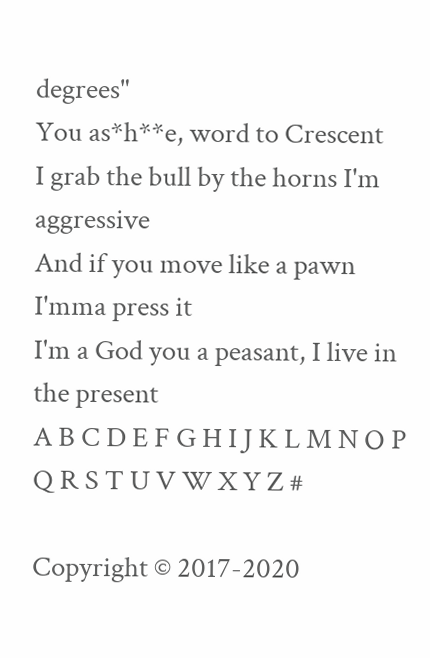degrees"
You as*h**e, word to Crescent
I grab the bull by the horns I'm aggressive
And if you move like a pawn I'mma press it
I'm a God you a peasant, I live in the present
A B C D E F G H I J K L M N O P Q R S T U V W X Y Z #

Copyright © 2017-2020